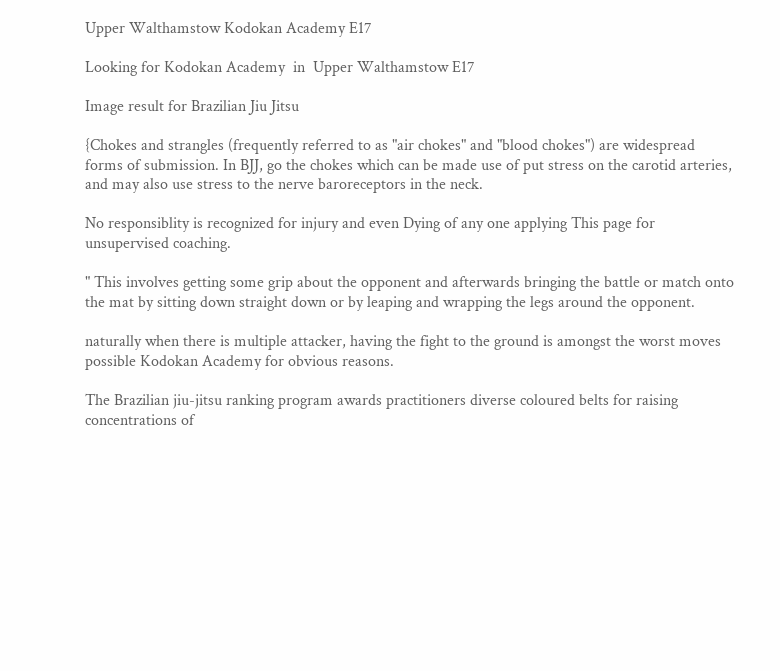Upper Walthamstow Kodokan Academy E17

Looking for Kodokan Academy  in  Upper Walthamstow E17

Image result for Brazilian Jiu Jitsu

{Chokes and strangles (frequently referred to as "air chokes" and "blood chokes") are widespread forms of submission. In BJJ, go the chokes which can be made use of put stress on the carotid arteries, and may also use stress to the nerve baroreceptors in the neck.

No responsiblity is recognized for injury and even Dying of any one applying This page for unsupervised coaching.

" This involves getting some grip about the opponent and afterwards bringing the battle or match onto the mat by sitting down straight down or by leaping and wrapping the legs around the opponent.

naturally when there is multiple attacker, having the fight to the ground is amongst the worst moves possible Kodokan Academy for obvious reasons.

The Brazilian jiu-jitsu ranking program awards practitioners diverse coloured belts for raising concentrations of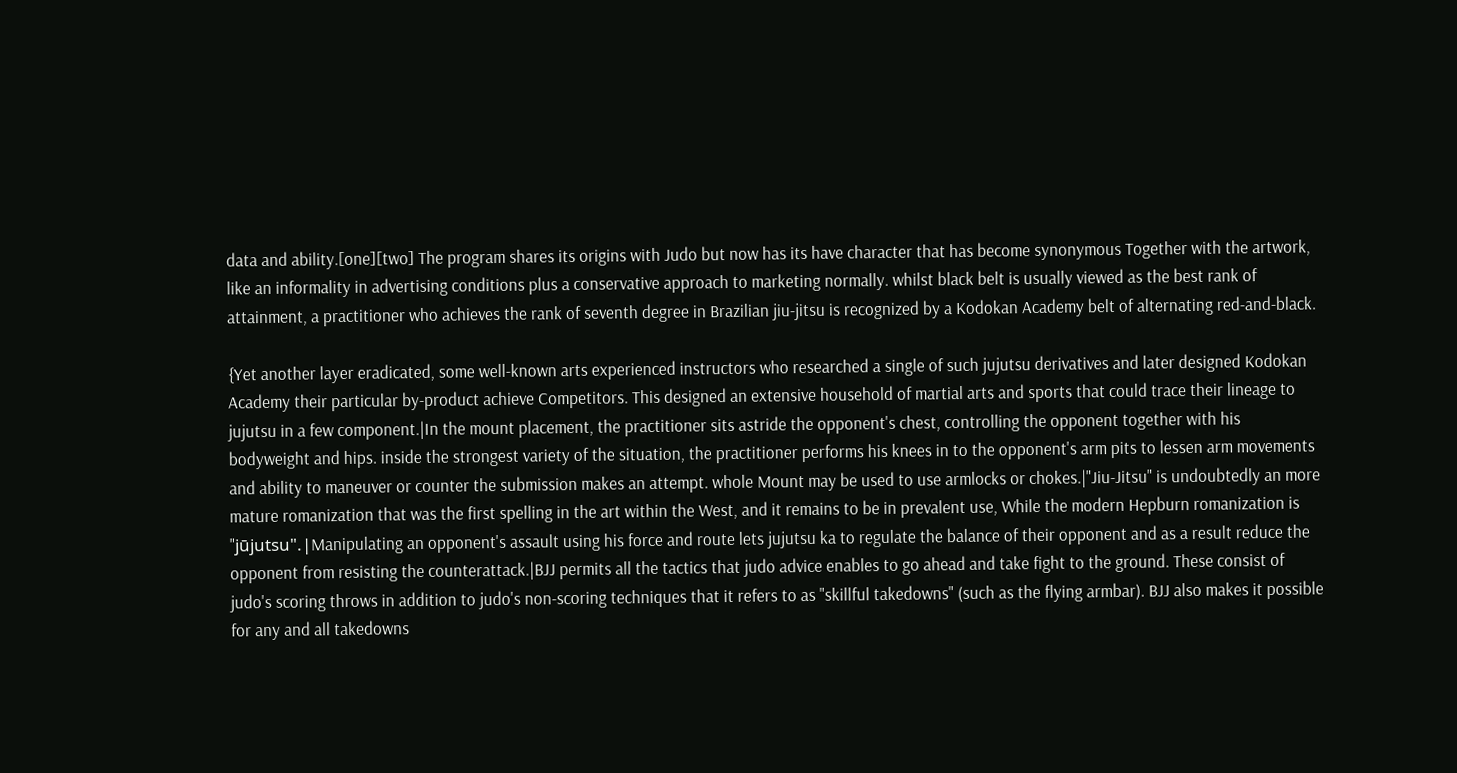data and ability.[one][two] The program shares its origins with Judo but now has its have character that has become synonymous Together with the artwork, like an informality in advertising conditions plus a conservative approach to marketing normally. whilst black belt is usually viewed as the best rank of attainment, a practitioner who achieves the rank of seventh degree in Brazilian jiu-jitsu is recognized by a Kodokan Academy belt of alternating red-and-black.

{Yet another layer eradicated, some well-known arts experienced instructors who researched a single of such jujutsu derivatives and later designed Kodokan Academy their particular by-product achieve Competitors. This designed an extensive household of martial arts and sports that could trace their lineage to jujutsu in a few component.|In the mount placement, the practitioner sits astride the opponent's chest, controlling the opponent together with his bodyweight and hips. inside the strongest variety of the situation, the practitioner performs his knees in to the opponent's arm pits to lessen arm movements and ability to maneuver or counter the submission makes an attempt. whole Mount may be used to use armlocks or chokes.|"Jiu-Jitsu" is undoubtedly an more mature romanization that was the first spelling in the art within the West, and it remains to be in prevalent use, While the modern Hepburn romanization is "jūjutsu".|Manipulating an opponent's assault using his force and route lets jujutsu ka to regulate the balance of their opponent and as a result reduce the opponent from resisting the counterattack.|BJJ permits all the tactics that judo advice enables to go ahead and take fight to the ground. These consist of judo's scoring throws in addition to judo's non-scoring techniques that it refers to as "skillful takedowns" (such as the flying armbar). BJJ also makes it possible for any and all takedowns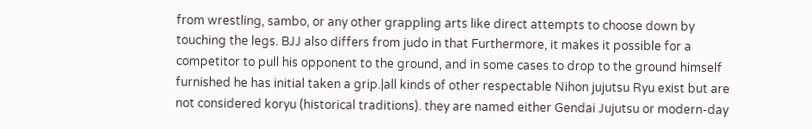from wrestling, sambo, or any other grappling arts like direct attempts to choose down by touching the legs. BJJ also differs from judo in that Furthermore, it makes it possible for a competitor to pull his opponent to the ground, and in some cases to drop to the ground himself furnished he has initial taken a grip.|all kinds of other respectable Nihon jujutsu Ryu exist but are not considered koryu (historical traditions). they are named either Gendai Jujutsu or modern-day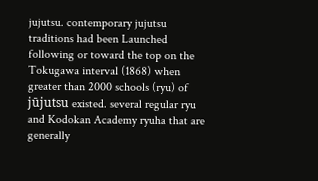jujutsu. contemporary jujutsu traditions had been Launched following or toward the top on the Tokugawa interval (1868) when greater than 2000 schools (ryu) of jūjutsu existed. several regular ryu and Kodokan Academy ryuha that are generally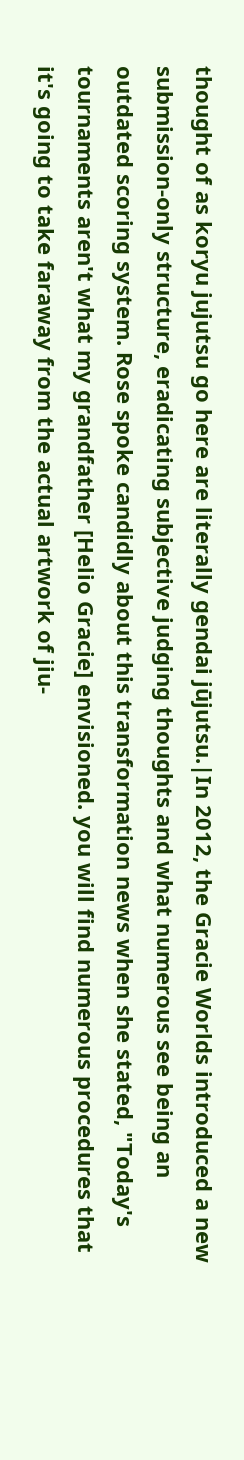thought of as koryu jujutsu go here are literally gendai jūjutsu.|In 2012, the Gracie Worlds introduced a new submission-only structure, eradicating subjective judging thoughts and what numerous see being an outdated scoring system. Rose spoke candidly about this transformation news when she stated, "Today's tournaments aren't what my grandfather [Helio Gracie] envisioned. you will find numerous procedures that it's going to take faraway from the actual artwork of jiu-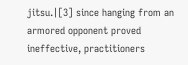jitsu.|[3] since hanging from an armored opponent proved ineffective, practitioners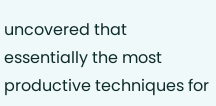uncovered that essentially the most productive techniques for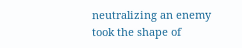neutralizing an enemy took the shape of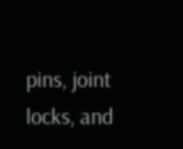pins, joint locks, and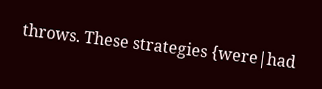throws. These strategies {were|had